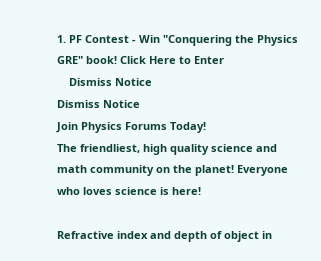1. PF Contest - Win "Conquering the Physics GRE" book! Click Here to Enter
    Dismiss Notice
Dismiss Notice
Join Physics Forums Today!
The friendliest, high quality science and math community on the planet! Everyone who loves science is here!

Refractive index and depth of object in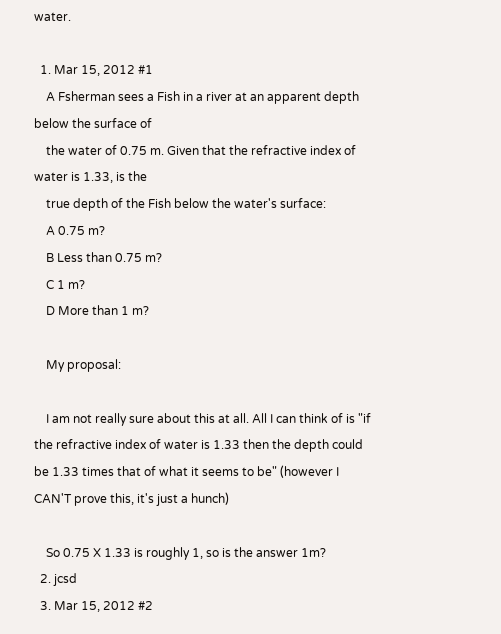water.

  1. Mar 15, 2012 #1
    A Fsherman sees a Fish in a river at an apparent depth below the surface of
    the water of 0.75 m. Given that the refractive index of water is 1.33, is the
    true depth of the Fish below the water's surface:
    A 0.75 m?
    B Less than 0.75 m?
    C 1 m?
    D More than 1 m?

    My proposal:

    I am not really sure about this at all. All I can think of is "if the refractive index of water is 1.33 then the depth could be 1.33 times that of what it seems to be" (however I CAN'T prove this, it's just a hunch)

    So 0.75 X 1.33 is roughly 1, so is the answer 1m?
  2. jcsd
  3. Mar 15, 2012 #2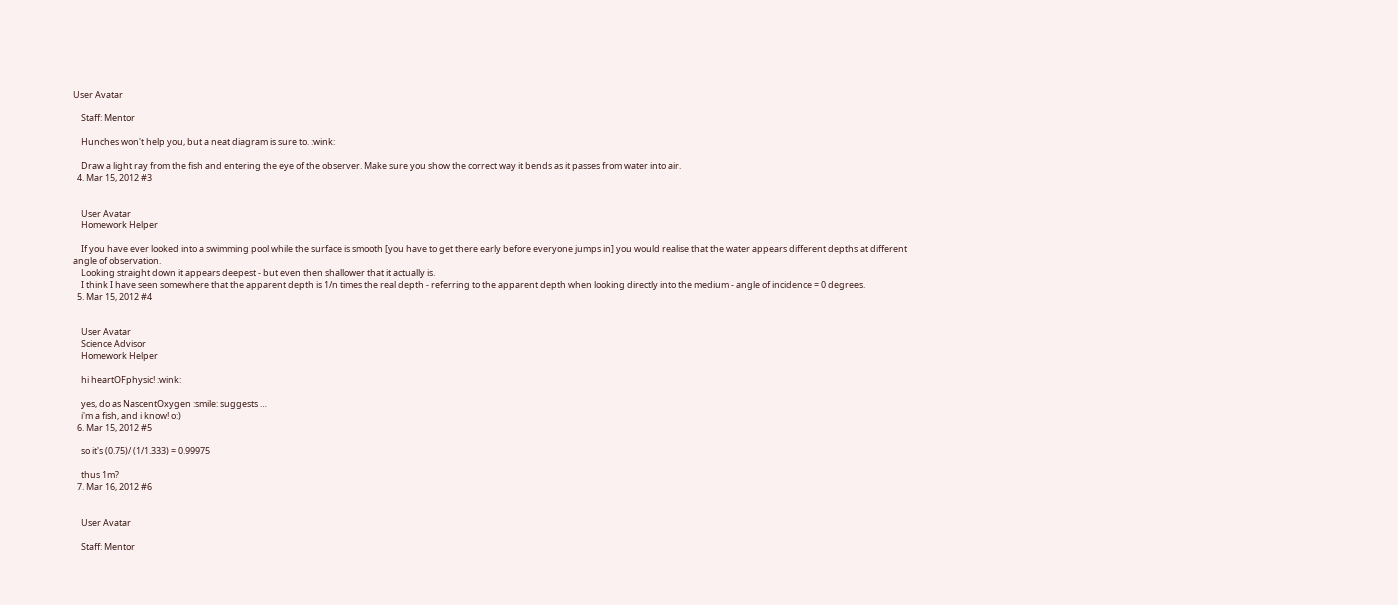User Avatar

    Staff: Mentor

    Hunches won't help you, but a neat diagram is sure to. :wink:

    Draw a light ray from the fish and entering the eye of the observer. Make sure you show the correct way it bends as it passes from water into air.
  4. Mar 15, 2012 #3


    User Avatar
    Homework Helper

    If you have ever looked into a swimming pool while the surface is smooth [you have to get there early before everyone jumps in] you would realise that the water appears different depths at different angle of observation.
    Looking straight down it appears deepest - but even then shallower that it actually is.
    I think I have seen somewhere that the apparent depth is 1/n times the real depth - referring to the apparent depth when looking directly into the medium - angle of incidence = 0 degrees.
  5. Mar 15, 2012 #4


    User Avatar
    Science Advisor
    Homework Helper

    hi heartOFphysic! :wink:

    yes, do as NascentOxygen :smile: suggests …
    i'm a fish, and i know! o:)
  6. Mar 15, 2012 #5

    so it's (0.75)/ (1/1.333) = 0.99975

    thus 1m?
  7. Mar 16, 2012 #6


    User Avatar

    Staff: Mentor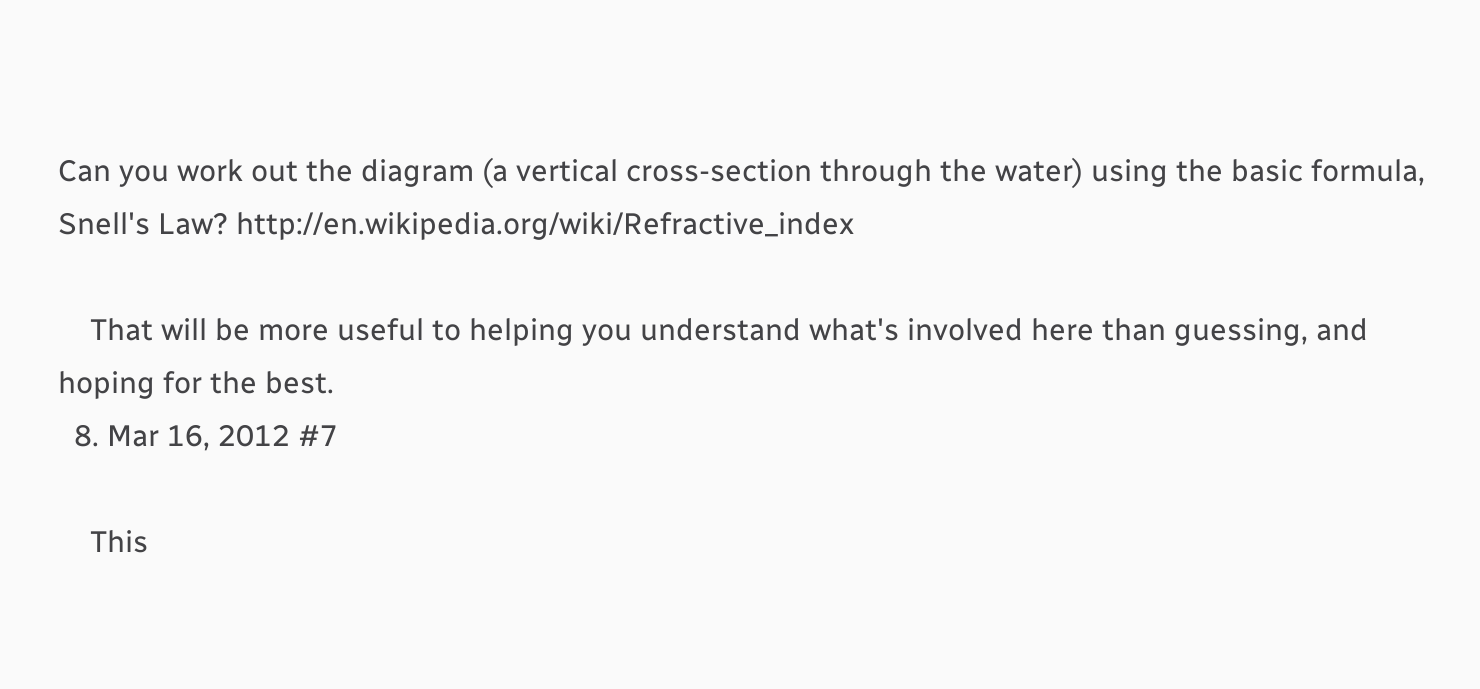Can you work out the diagram (a vertical cross-section through the water) using the basic formula, Snell's Law? http://en.wikipedia.org/wiki/Refractive_index

    That will be more useful to helping you understand what's involved here than guessing, and hoping for the best.
  8. Mar 16, 2012 #7

    This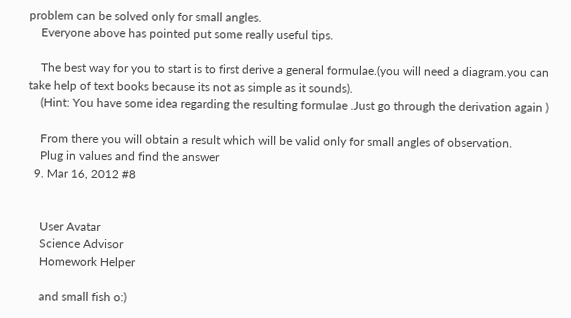problem can be solved only for small angles.
    Everyone above has pointed put some really useful tips.

    The best way for you to start is to first derive a general formulae.(you will need a diagram.you can take help of text books because its not as simple as it sounds).
    (Hint: You have some idea regarding the resulting formulae .Just go through the derivation again )

    From there you will obtain a result which will be valid only for small angles of observation.
    Plug in values and find the answer
  9. Mar 16, 2012 #8


    User Avatar
    Science Advisor
    Homework Helper

    and small fish o:)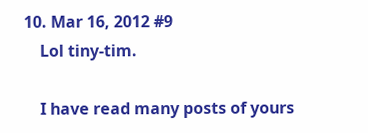10. Mar 16, 2012 #9
    Lol tiny-tim.

    I have read many posts of yours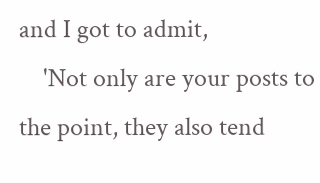and I got to admit,
    'Not only are your posts to the point, they also tend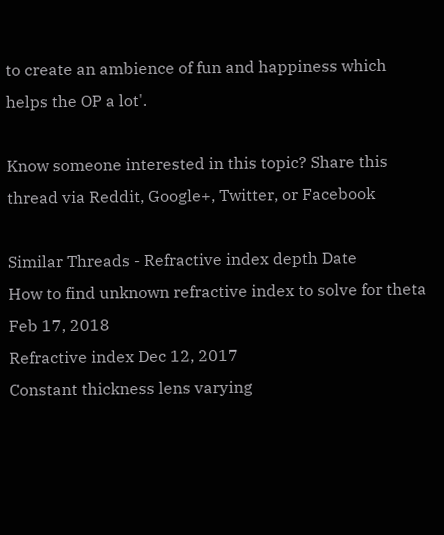to create an ambience of fun and happiness which helps the OP a lot'.

Know someone interested in this topic? Share this thread via Reddit, Google+, Twitter, or Facebook

Similar Threads - Refractive index depth Date
How to find unknown refractive index to solve for theta Feb 17, 2018
Refractive index Dec 12, 2017
Constant thickness lens varying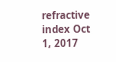refractive index Oct 1, 2017